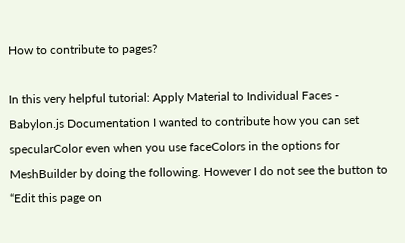How to contribute to pages?

In this very helpful tutorial: Apply Material to Individual Faces - Babylon.js Documentation I wanted to contribute how you can set specularColor even when you use faceColors in the options for MeshBuilder by doing the following. However I do not see the button to “Edit this page on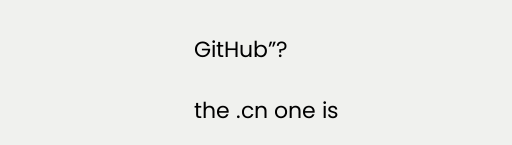GitHub”?

the .cn one is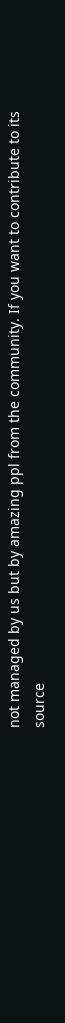not managed by us but by amazing ppl from the community. If you want to contribute to its source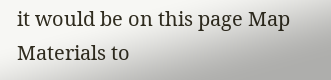it would be on this page Map Materials to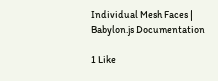Individual Mesh Faces | Babylon.js Documentation

1 Like